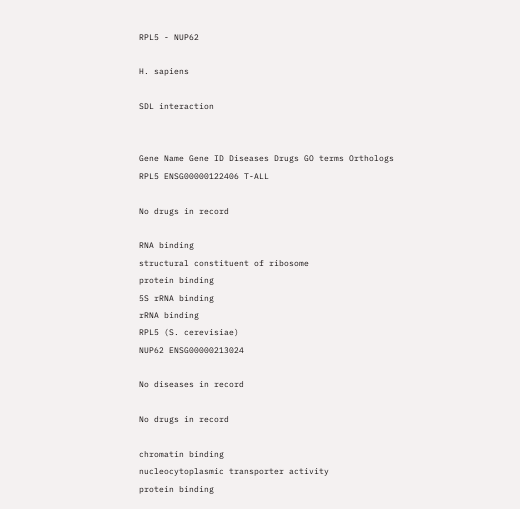RPL5 - NUP62

H. sapiens

SDL interaction


Gene Name Gene ID Diseases Drugs GO terms Orthologs
RPL5 ENSG00000122406 T-ALL

No drugs in record

RNA binding
structural constituent of ribosome
protein binding
5S rRNA binding
rRNA binding
RPL5 (S. cerevisiae)
NUP62 ENSG00000213024

No diseases in record

No drugs in record

chromatin binding
nucleocytoplasmic transporter activity
protein binding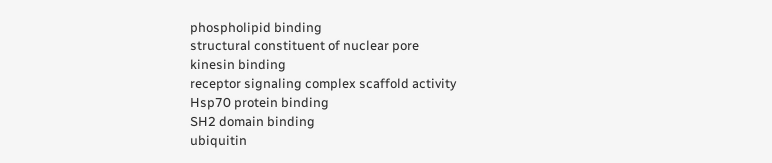phospholipid binding
structural constituent of nuclear pore
kinesin binding
receptor signaling complex scaffold activity
Hsp70 protein binding
SH2 domain binding
ubiquitin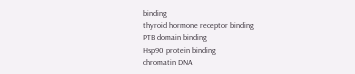binding
thyroid hormone receptor binding
PTB domain binding
Hsp90 protein binding
chromatin DNA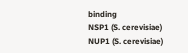binding
NSP1 (S. cerevisiae)
NUP1 (S. cerevisiae)